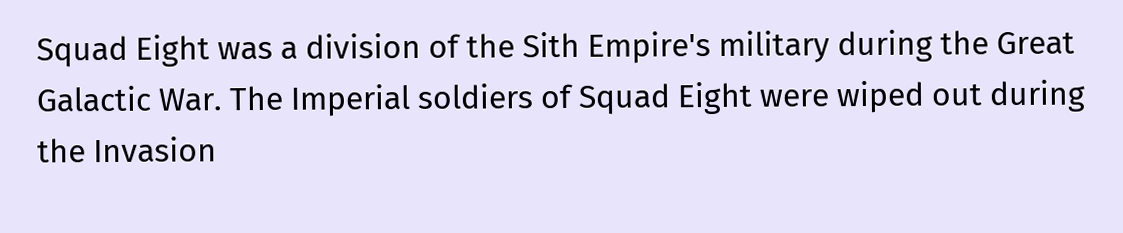Squad Eight was a division of the Sith Empire's military during the Great Galactic War. The Imperial soldiers of Squad Eight were wiped out during the Invasion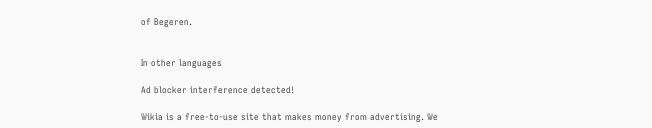of Begeren.


In other languages

Ad blocker interference detected!

Wikia is a free-to-use site that makes money from advertising. We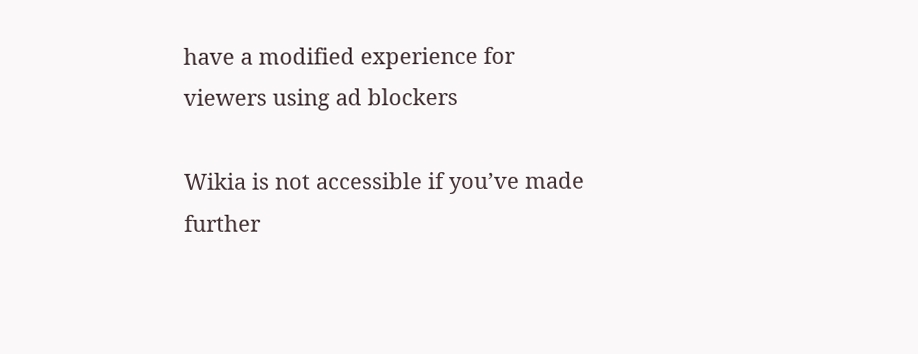have a modified experience for viewers using ad blockers

Wikia is not accessible if you’ve made further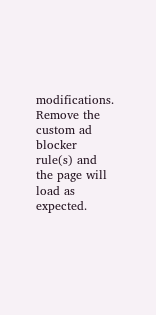modifications. Remove the custom ad blocker rule(s) and the page will load as expected.